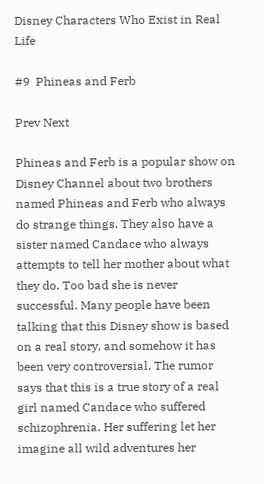Disney Characters Who Exist in Real Life

#9  Phineas and Ferb

Prev Next

Phineas and Ferb is a popular show on Disney Channel about two brothers named Phineas and Ferb who always do strange things. They also have a sister named Candace who always attempts to tell her mother about what they do. Too bad she is never successful. Many people have been talking that this Disney show is based on a real story, and somehow it has been very controversial. The rumor says that this is a true story of a real girl named Candace who suffered schizophrenia. Her suffering let her imagine all wild adventures her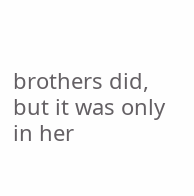brothers did, but it was only in her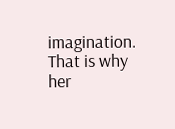imagination. That is why her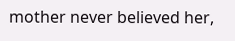mother never believed her,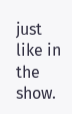just like in the show.